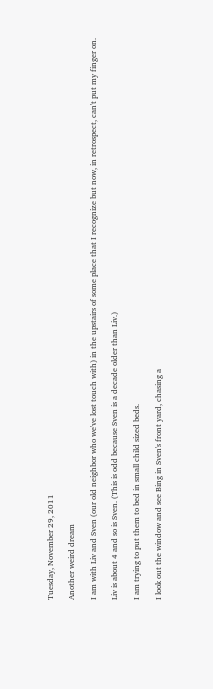Tuesday, November 29, 2011

Another weird dream

I am with Liv and Sven (our old neighbor who we've lost touch with) in the upstairs of some place that I recognize but now, in retrospect, can't put my finger on.

Liv is about 4 and so is Sven. (This is odd because Sven is a decade older than Liv.)

I am trying to put them to bed in small child sized beds.

I look out the window and see Bing in Sven's front yard, chasing a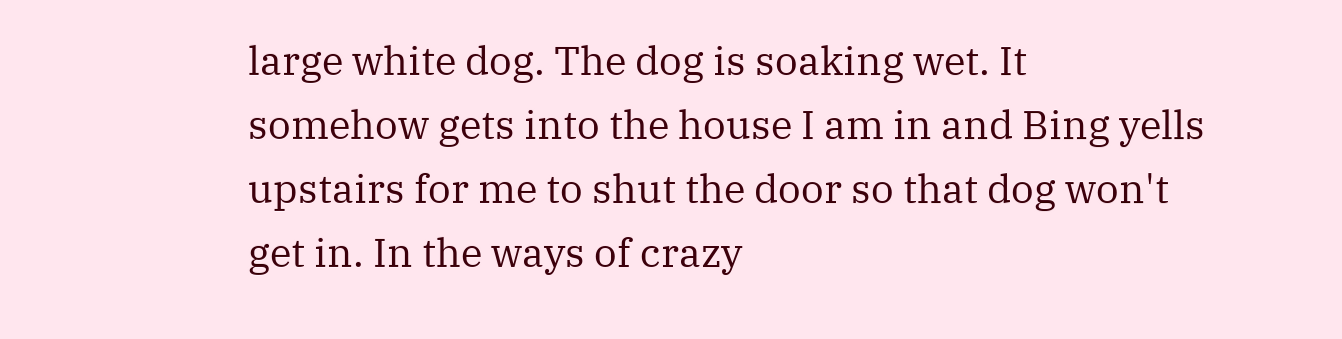large white dog. The dog is soaking wet. It somehow gets into the house I am in and Bing yells upstairs for me to shut the door so that dog won't get in. In the ways of crazy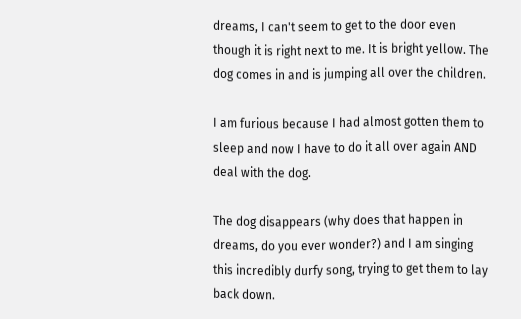dreams, I can't seem to get to the door even though it is right next to me. It is bright yellow. The dog comes in and is jumping all over the children.

I am furious because I had almost gotten them to sleep and now I have to do it all over again AND deal with the dog.

The dog disappears (why does that happen in dreams, do you ever wonder?) and I am singing this incredibly durfy song, trying to get them to lay back down.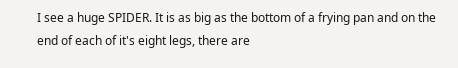I see a huge SPIDER. It is as big as the bottom of a frying pan and on the end of each of it's eight legs, there are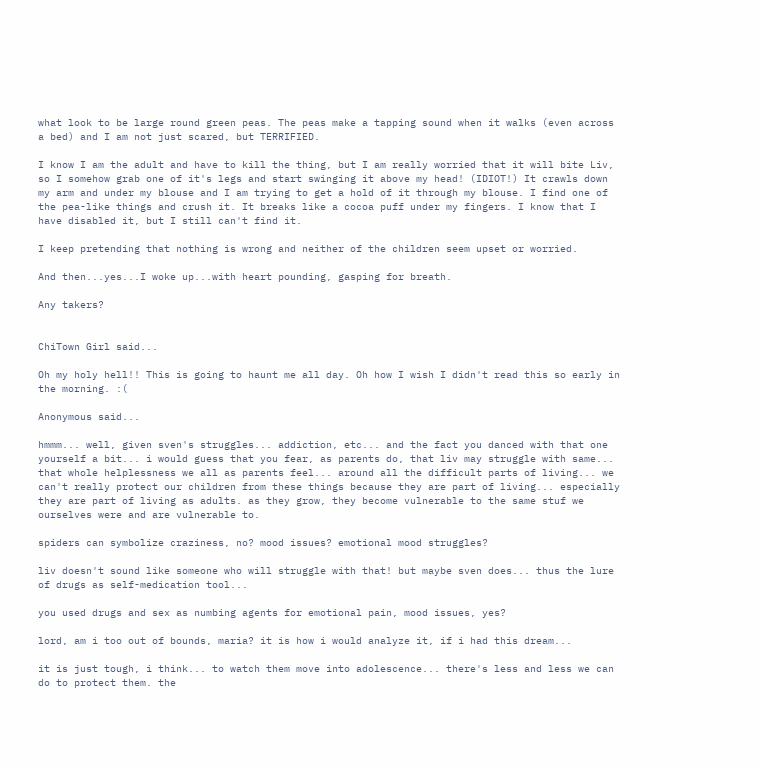what look to be large round green peas. The peas make a tapping sound when it walks (even across a bed) and I am not just scared, but TERRIFIED.

I know I am the adult and have to kill the thing, but I am really worried that it will bite Liv, so I somehow grab one of it's legs and start swinging it above my head! (IDIOT!) It crawls down my arm and under my blouse and I am trying to get a hold of it through my blouse. I find one of the pea-like things and crush it. It breaks like a cocoa puff under my fingers. I know that I have disabled it, but I still can't find it.

I keep pretending that nothing is wrong and neither of the children seem upset or worried.

And then...yes...I woke up...with heart pounding, gasping for breath.

Any takers?


ChiTown Girl said...

Oh my holy hell!! This is going to haunt me all day. Oh how I wish I didn't read this so early in the morning. :(

Anonymous said...

hmmm... well, given sven's struggles... addiction, etc... and the fact you danced with that one yourself a bit... i would guess that you fear, as parents do, that liv may struggle with same... that whole helplessness we all as parents feel... around all the difficult parts of living... we can't really protect our children from these things because they are part of living... especially they are part of living as adults. as they grow, they become vulnerable to the same stuf we ourselves were and are vulnerable to.

spiders can symbolize craziness, no? mood issues? emotional mood struggles?

liv doesn't sound like someone who will struggle with that! but maybe sven does... thus the lure of drugs as self-medication tool...

you used drugs and sex as numbing agents for emotional pain, mood issues, yes?

lord, am i too out of bounds, maria? it is how i would analyze it, if i had this dream...

it is just tough, i think... to watch them move into adolescence... there's less and less we can do to protect them. the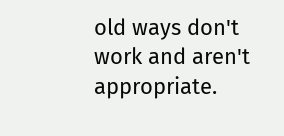old ways don't work and aren't appropriate.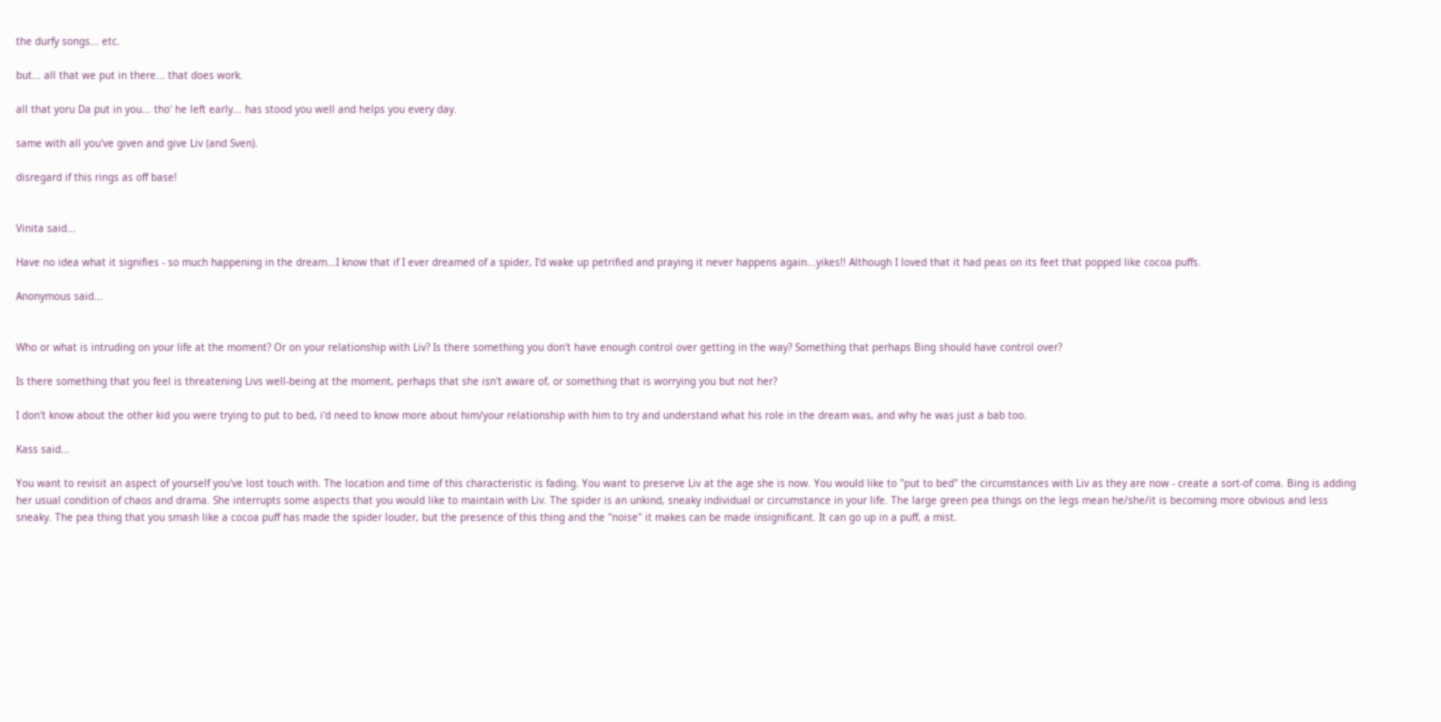the durfy songs... etc.

but... all that we put in there... that does work.

all that yoru Da put in you... tho' he left early... has stood you well and helps you every day.

same with all you've given and give Liv (and Sven).

disregard if this rings as off base!


Vinita said...

Have no idea what it signifies - so much happening in the dream...I know that if I ever dreamed of a spider, I'd wake up petrified and praying it never happens again...yikes!! Although I loved that it had peas on its feet that popped like cocoa puffs.

Anonymous said...


Who or what is intruding on your life at the moment? Or on your relationship with Liv? Is there something you don't have enough control over getting in the way? Something that perhaps Bing should have control over?

Is there something that you feel is threatening Livs well-being at the moment, perhaps that she isn't aware of, or something that is worrying you but not her?

I don't know about the other kid you were trying to put to bed, i'd need to know more about him/your relationship with him to try and understand what his role in the dream was, and why he was just a bab too.

Kass said...

You want to revisit an aspect of yourself you've lost touch with. The location and time of this characteristic is fading. You want to preserve Liv at the age she is now. You would like to "put to bed" the circumstances with Liv as they are now - create a sort-of coma. Bing is adding her usual condition of chaos and drama. She interrupts some aspects that you would like to maintain with Liv. The spider is an unkind, sneaky individual or circumstance in your life. The large green pea things on the legs mean he/she/it is becoming more obvious and less sneaky. The pea thing that you smash like a cocoa puff has made the spider louder, but the presence of this thing and the "noise" it makes can be made insignificant. It can go up in a puff, a mist.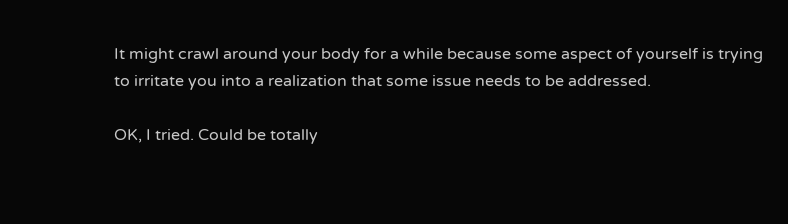It might crawl around your body for a while because some aspect of yourself is trying to irritate you into a realization that some issue needs to be addressed.

OK, I tried. Could be totally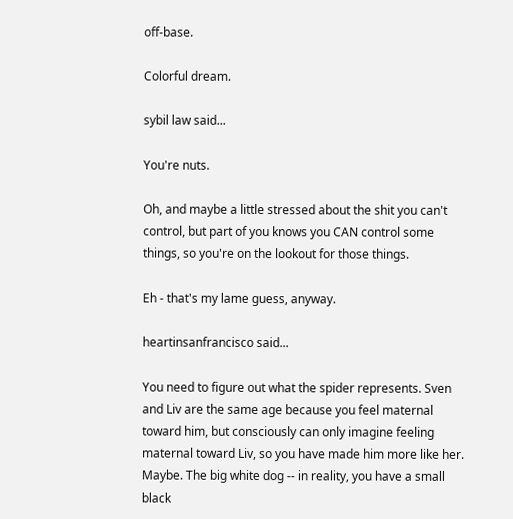off-base.

Colorful dream.

sybil law said...

You're nuts.

Oh, and maybe a little stressed about the shit you can't control, but part of you knows you CAN control some things, so you're on the lookout for those things.

Eh - that's my lame guess, anyway.

heartinsanfrancisco said...

You need to figure out what the spider represents. Sven and Liv are the same age because you feel maternal toward him, but consciously can only imagine feeling maternal toward Liv, so you have made him more like her. Maybe. The big white dog -- in reality, you have a small black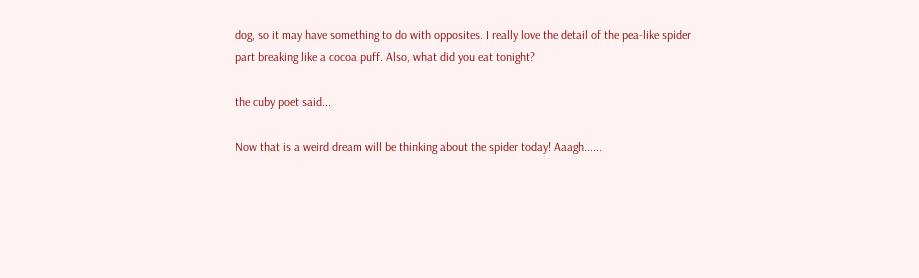dog, so it may have something to do with opposites. I really love the detail of the pea-like spider part breaking like a cocoa puff. Also, what did you eat tonight?

the cuby poet said...

Now that is a weird dream will be thinking about the spider today! Aaagh......